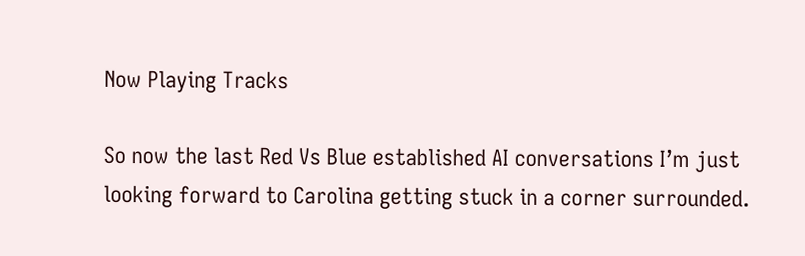Now Playing Tracks

So now the last Red Vs Blue established AI conversations I’m just looking forward to Carolina getting stuck in a corner surrounded.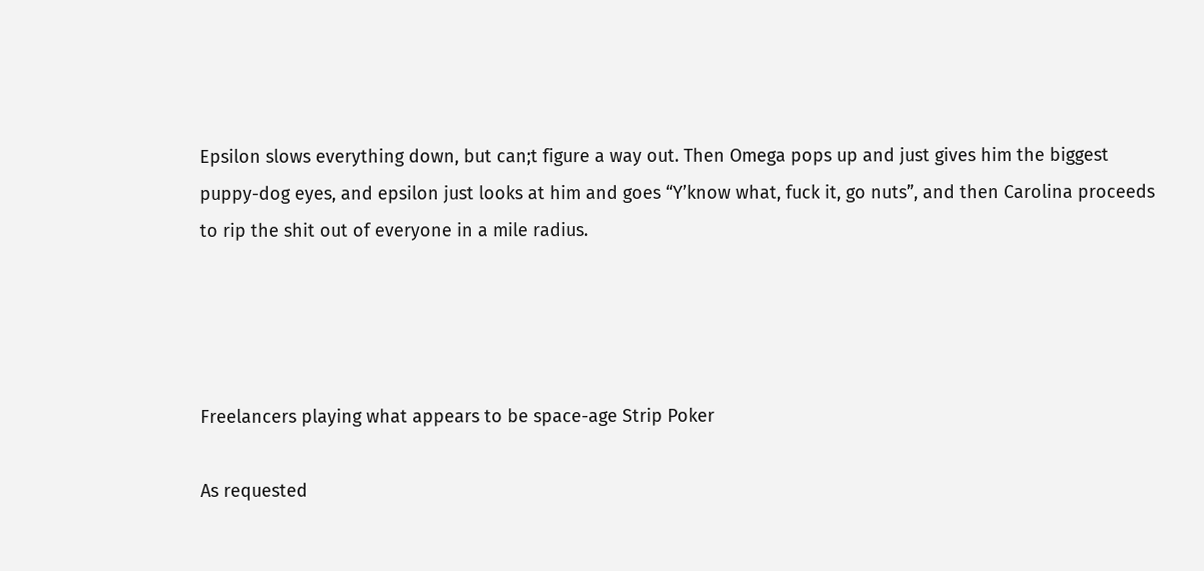Epsilon slows everything down, but can;t figure a way out. Then Omega pops up and just gives him the biggest puppy-dog eyes, and epsilon just looks at him and goes “Y’know what, fuck it, go nuts”, and then Carolina proceeds to rip the shit out of everyone in a mile radius.




Freelancers playing what appears to be space-age Strip Poker

As requested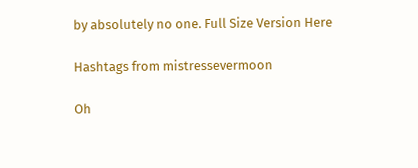by absolutely no one. Full Size Version Here

Hashtags from mistressevermoon

Oh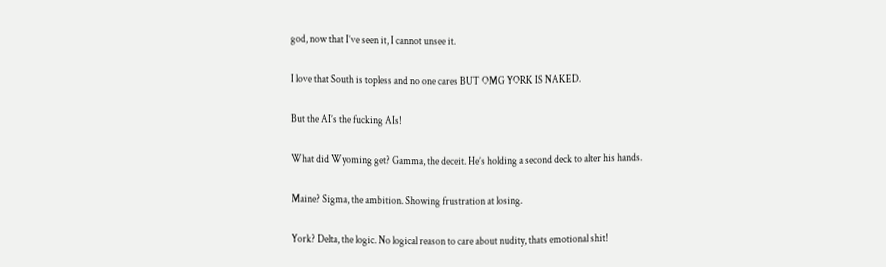god, now that I’ve seen it, I cannot unsee it.

I love that South is topless and no one cares BUT OMG YORK IS NAKED.

But the AI’s the fucking AIs!

What did Wyoming get? Gamma, the deceit. He’s holding a second deck to alter his hands.

Maine? Sigma, the ambition. Showing frustration at losing.

York? Delta, the logic. No logical reason to care about nudity, thats emotional shit!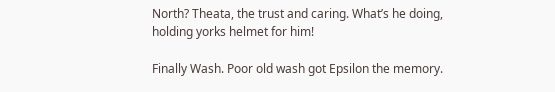North? Theata, the trust and caring. What’s he doing, holding yorks helmet for him!

Finally Wash. Poor old wash got Epsilon the memory.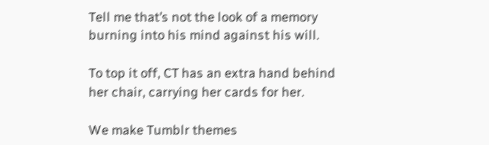Tell me that’s not the look of a memory burning into his mind against his will.

To top it off, CT has an extra hand behind her chair, carrying her cards for her.

We make Tumblr themes